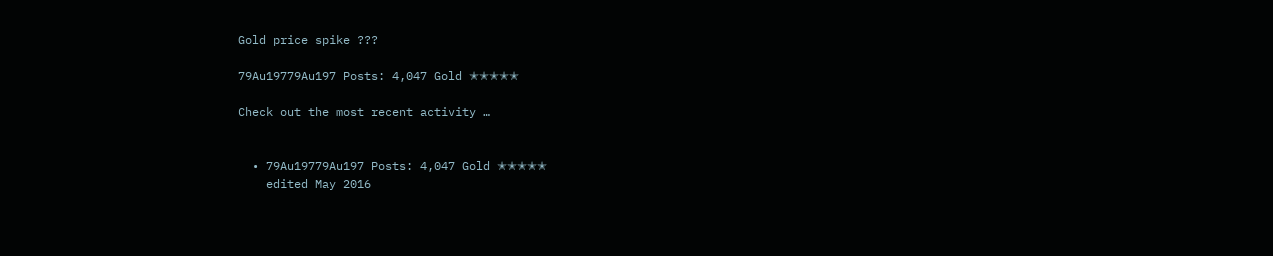Gold price spike ???

79Au19779Au197 Posts: 4,047 Gold ✭✭✭✭✭

Check out the most recent activity …


  • 79Au19779Au197 Posts: 4,047 Gold ✭✭✭✭✭
    edited May 2016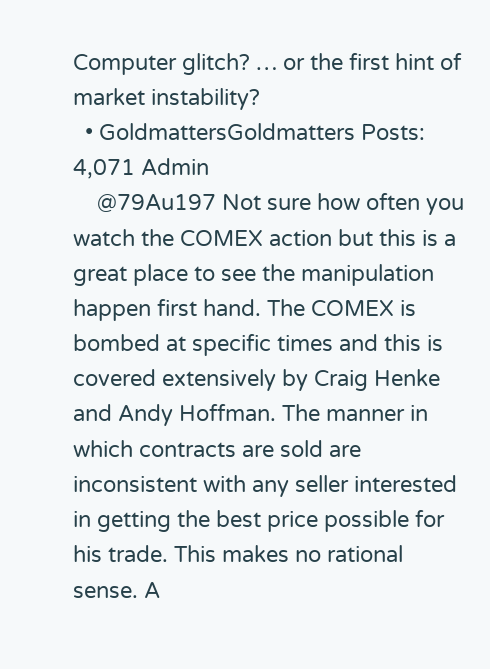Computer glitch? … or the first hint of market instability?
  • GoldmattersGoldmatters Posts: 4,071 Admin
    @79Au197 Not sure how often you watch the COMEX action but this is a great place to see the manipulation happen first hand. The COMEX is bombed at specific times and this is covered extensively by Craig Henke and Andy Hoffman. The manner in which contracts are sold are inconsistent with any seller interested in getting the best price possible for his trade. This makes no rational sense. A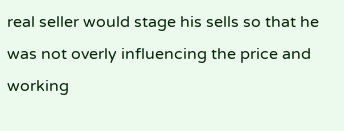real seller would stage his sells so that he was not overly influencing the price and working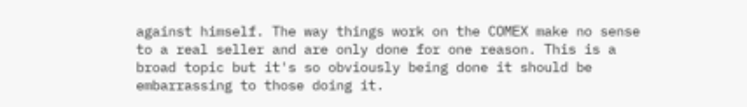against himself. The way things work on the COMEX make no sense to a real seller and are only done for one reason. This is a broad topic but it's so obviously being done it should be embarrassing to those doing it.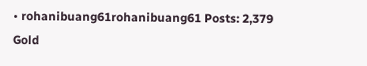• rohanibuang61rohanibuang61 Posts: 2,379 Gold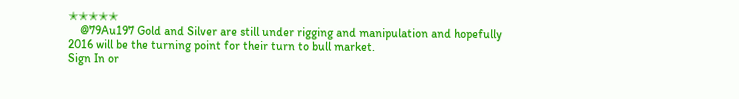✭✭✭✭✭
    @79Au197 Gold and Silver are still under rigging and manipulation and hopefully 2016 will be the turning point for their turn to bull market.
Sign In or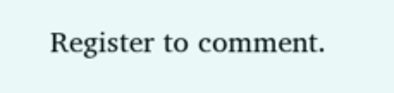Register to comment.